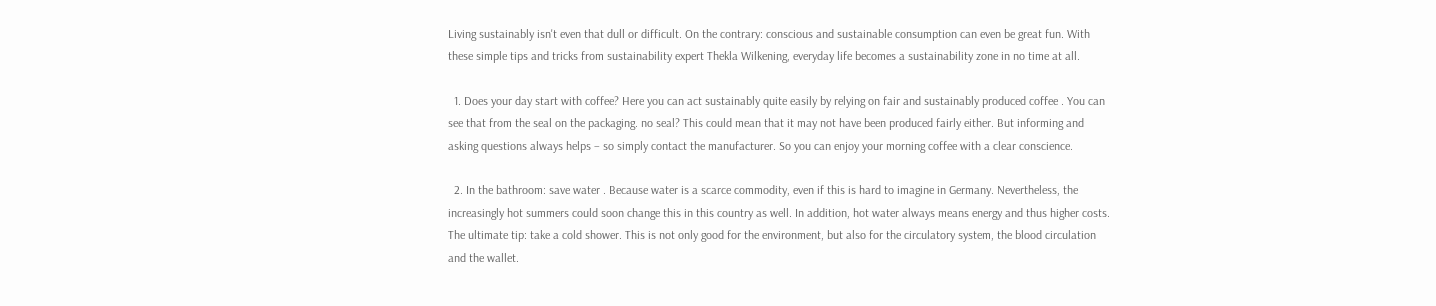Living sustainably isn't even that dull or difficult. On the contrary: conscious and sustainable consumption can even be great fun. With these simple tips and tricks from sustainability expert Thekla Wilkening, everyday life becomes a sustainability zone in no time at all.

  1. Does your day start with coffee? Here you can act sustainably quite easily by relying on fair and sustainably produced coffee . You can see that from the seal on the packaging. no seal? This could mean that it may not have been produced fairly either. But informing and asking questions always helps – so simply contact the manufacturer. So you can enjoy your morning coffee with a clear conscience.

  2. In the bathroom: save water . Because water is a scarce commodity, even if this is hard to imagine in Germany. Nevertheless, the increasingly hot summers could soon change this in this country as well. In addition, hot water always means energy and thus higher costs. The ultimate tip: take a cold shower. This is not only good for the environment, but also for the circulatory system, the blood circulation and the wallet.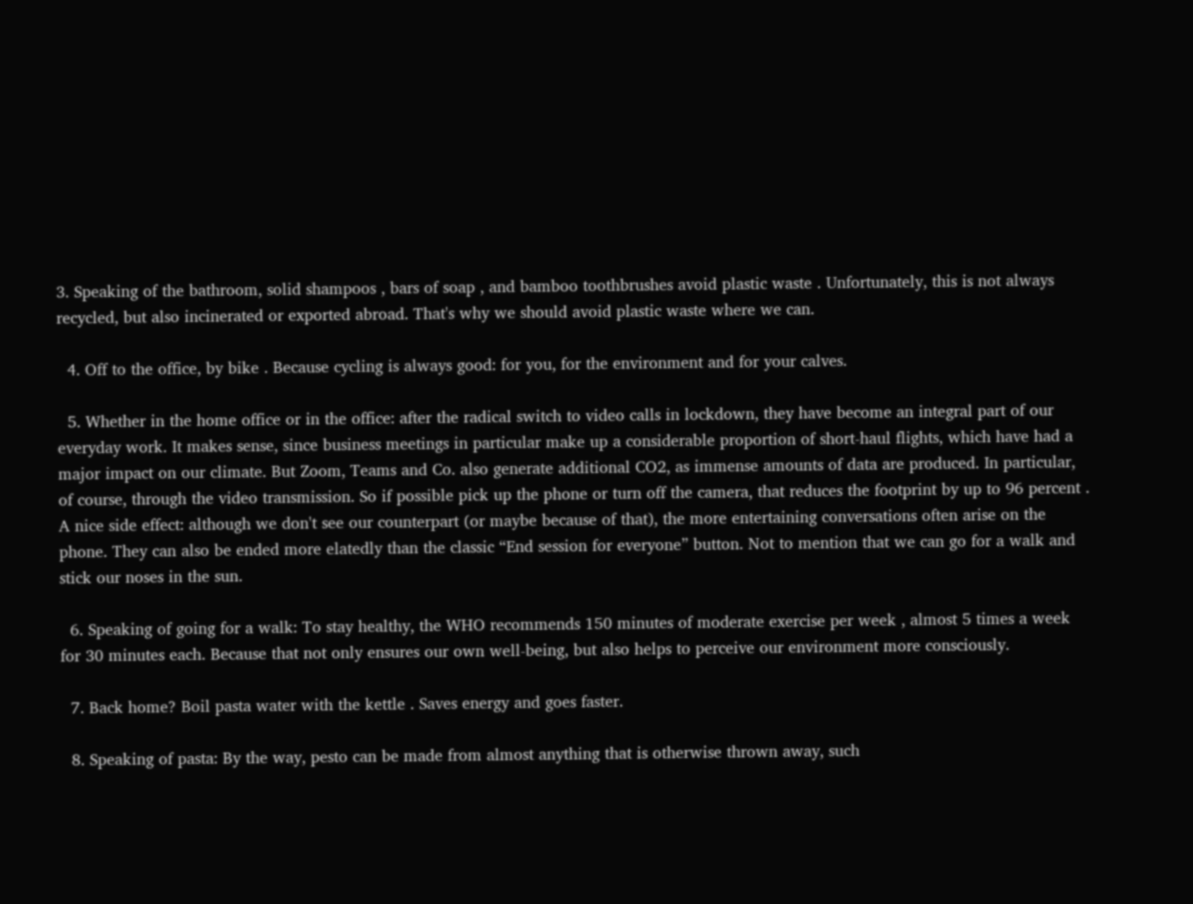3. Speaking of the bathroom, solid shampoos , bars of soap , and bamboo toothbrushes avoid plastic waste . Unfortunately, this is not always recycled, but also incinerated or exported abroad. That's why we should avoid plastic waste where we can.

  4. Off to the office, by bike . Because cycling is always good: for you, for the environment and for your calves.

  5. Whether in the home office or in the office: after the radical switch to video calls in lockdown, they have become an integral part of our everyday work. It makes sense, since business meetings in particular make up a considerable proportion of short-haul flights, which have had a major impact on our climate. But Zoom, Teams and Co. also generate additional CO2, as immense amounts of data are produced. In particular, of course, through the video transmission. So if possible pick up the phone or turn off the camera, that reduces the footprint by up to 96 percent . A nice side effect: although we don't see our counterpart (or maybe because of that), the more entertaining conversations often arise on the phone. They can also be ended more elatedly than the classic “End session for everyone” button. Not to mention that we can go for a walk and stick our noses in the sun.

  6. Speaking of going for a walk: To stay healthy, the WHO recommends 150 minutes of moderate exercise per week , almost 5 times a week for 30 minutes each. Because that not only ensures our own well-being, but also helps to perceive our environment more consciously.

  7. Back home? Boil pasta water with the kettle . Saves energy and goes faster.

  8. Speaking of pasta: By the way, pesto can be made from almost anything that is otherwise thrown away, such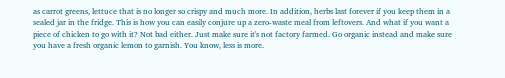as carrot greens, lettuce that is no longer so crispy and much more. In addition, herbs last forever if you keep them in a sealed jar in the fridge. This is how you can easily conjure up a zero-waste meal from leftovers. And what if you want a piece of chicken to go with it? Not bad either. Just make sure it's not factory farmed. Go organic instead and make sure you have a fresh organic lemon to garnish. You know, less is more.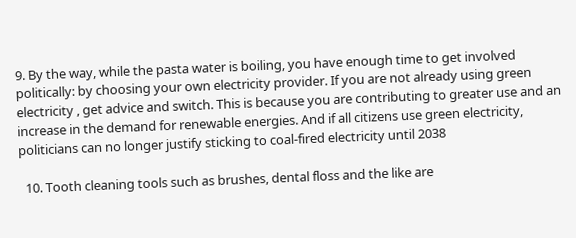9. By the way, while the pasta water is boiling, you have enough time to get involved politically: by choosing your own electricity provider. If you are not already using green electricity , get advice and switch. This is because you are contributing to greater use and an increase in the demand for renewable energies. And if all citizens use green electricity, politicians can no longer justify sticking to coal-fired electricity until 2038

  10. Tooth cleaning tools such as brushes, dental floss and the like are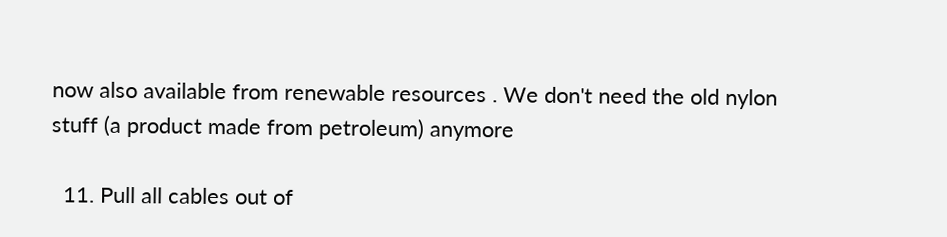now also available from renewable resources . We don't need the old nylon stuff (a product made from petroleum) anymore

  11. Pull all cables out of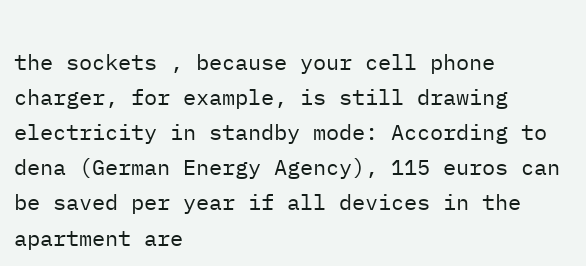the sockets , because your cell phone charger, for example, is still drawing electricity in standby mode: According to dena (German Energy Agency), 115 euros can be saved per year if all devices in the apartment are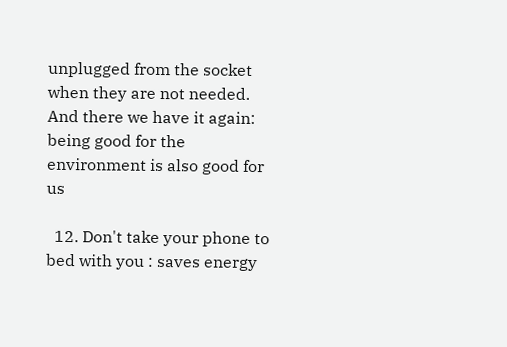unplugged from the socket when they are not needed. And there we have it again: being good for the environment is also good for us

  12. Don't take your phone to bed with you : saves energy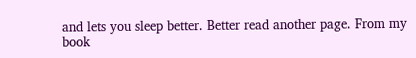and lets you sleep better. Better read another page. From my book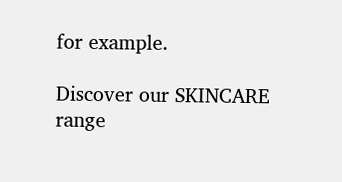for example.

Discover our SKINCARE range